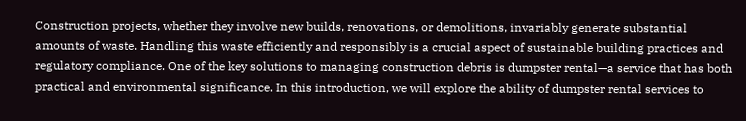Construction projects, whether they involve new builds, renovations, or demolitions, invariably generate substantial amounts of waste. Handling this waste efficiently and responsibly is a crucial aspect of sustainable building practices and regulatory compliance. One of the key solutions to managing construction debris is dumpster rental—a service that has both practical and environmental significance. In this introduction, we will explore the ability of dumpster rental services to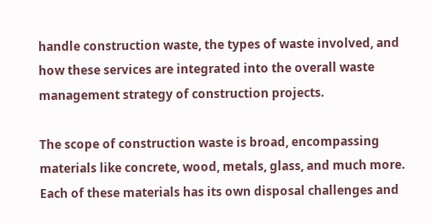handle construction waste, the types of waste involved, and how these services are integrated into the overall waste management strategy of construction projects.

The scope of construction waste is broad, encompassing materials like concrete, wood, metals, glass, and much more. Each of these materials has its own disposal challenges and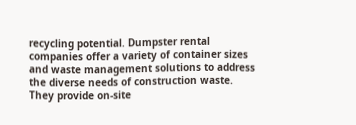recycling potential. Dumpster rental companies offer a variety of container sizes and waste management solutions to address the diverse needs of construction waste. They provide on-site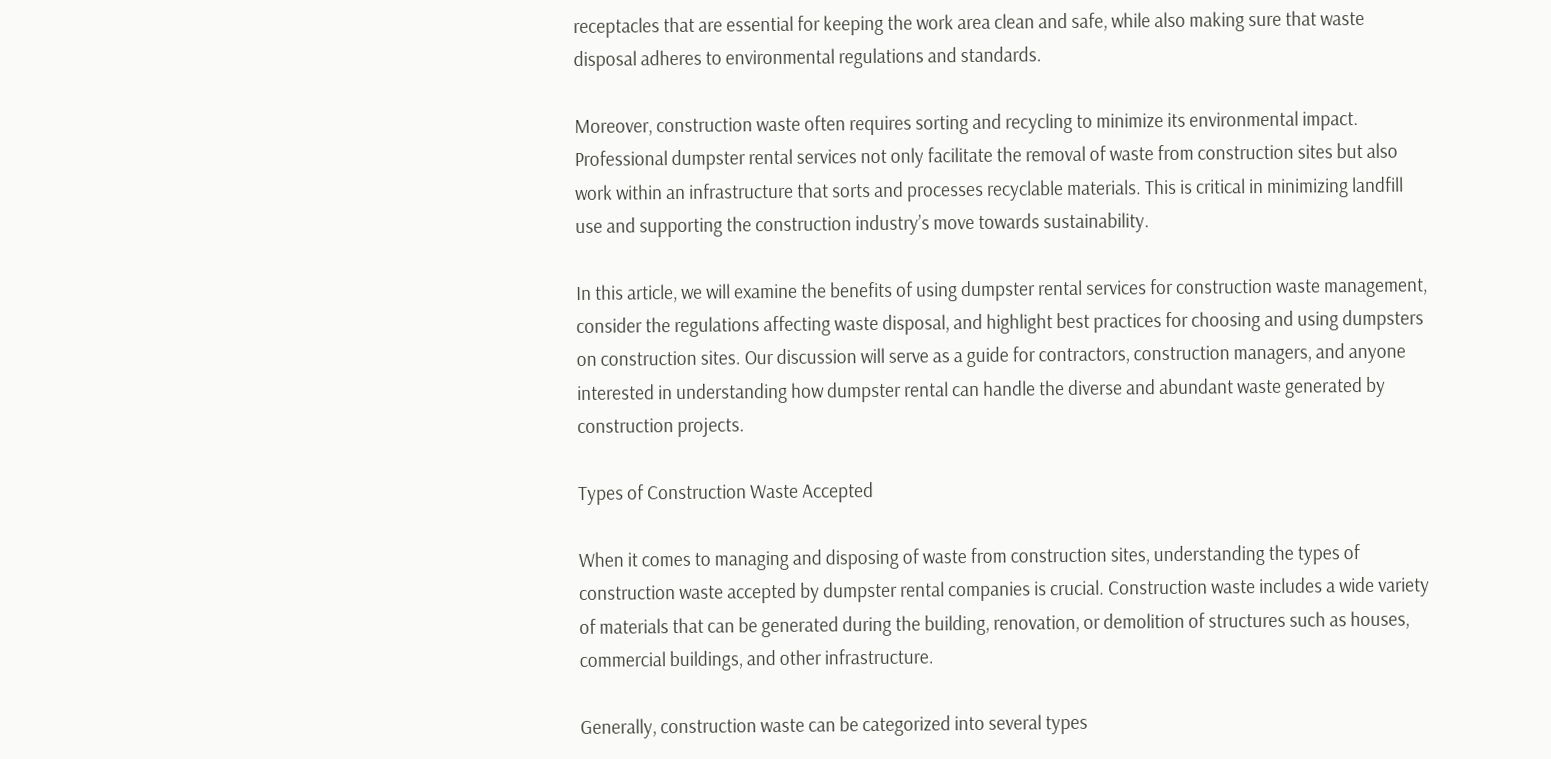receptacles that are essential for keeping the work area clean and safe, while also making sure that waste disposal adheres to environmental regulations and standards.

Moreover, construction waste often requires sorting and recycling to minimize its environmental impact. Professional dumpster rental services not only facilitate the removal of waste from construction sites but also work within an infrastructure that sorts and processes recyclable materials. This is critical in minimizing landfill use and supporting the construction industry’s move towards sustainability.

In this article, we will examine the benefits of using dumpster rental services for construction waste management, consider the regulations affecting waste disposal, and highlight best practices for choosing and using dumpsters on construction sites. Our discussion will serve as a guide for contractors, construction managers, and anyone interested in understanding how dumpster rental can handle the diverse and abundant waste generated by construction projects.

Types of Construction Waste Accepted

When it comes to managing and disposing of waste from construction sites, understanding the types of construction waste accepted by dumpster rental companies is crucial. Construction waste includes a wide variety of materials that can be generated during the building, renovation, or demolition of structures such as houses, commercial buildings, and other infrastructure.

Generally, construction waste can be categorized into several types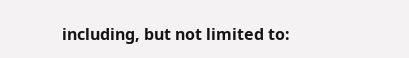including, but not limited to: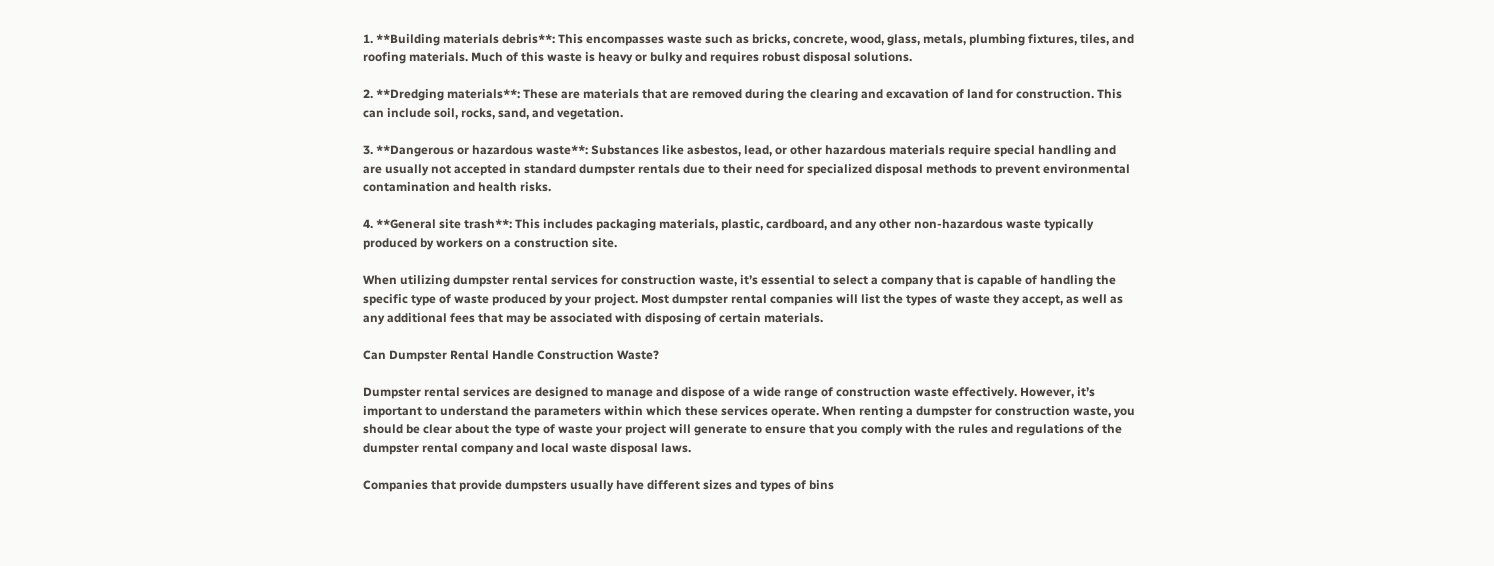1. **Building materials debris**: This encompasses waste such as bricks, concrete, wood, glass, metals, plumbing fixtures, tiles, and roofing materials. Much of this waste is heavy or bulky and requires robust disposal solutions.

2. **Dredging materials**: These are materials that are removed during the clearing and excavation of land for construction. This can include soil, rocks, sand, and vegetation.

3. **Dangerous or hazardous waste**: Substances like asbestos, lead, or other hazardous materials require special handling and are usually not accepted in standard dumpster rentals due to their need for specialized disposal methods to prevent environmental contamination and health risks.

4. **General site trash**: This includes packaging materials, plastic, cardboard, and any other non-hazardous waste typically produced by workers on a construction site.

When utilizing dumpster rental services for construction waste, it’s essential to select a company that is capable of handling the specific type of waste produced by your project. Most dumpster rental companies will list the types of waste they accept, as well as any additional fees that may be associated with disposing of certain materials.

Can Dumpster Rental Handle Construction Waste?

Dumpster rental services are designed to manage and dispose of a wide range of construction waste effectively. However, it’s important to understand the parameters within which these services operate. When renting a dumpster for construction waste, you should be clear about the type of waste your project will generate to ensure that you comply with the rules and regulations of the dumpster rental company and local waste disposal laws.

Companies that provide dumpsters usually have different sizes and types of bins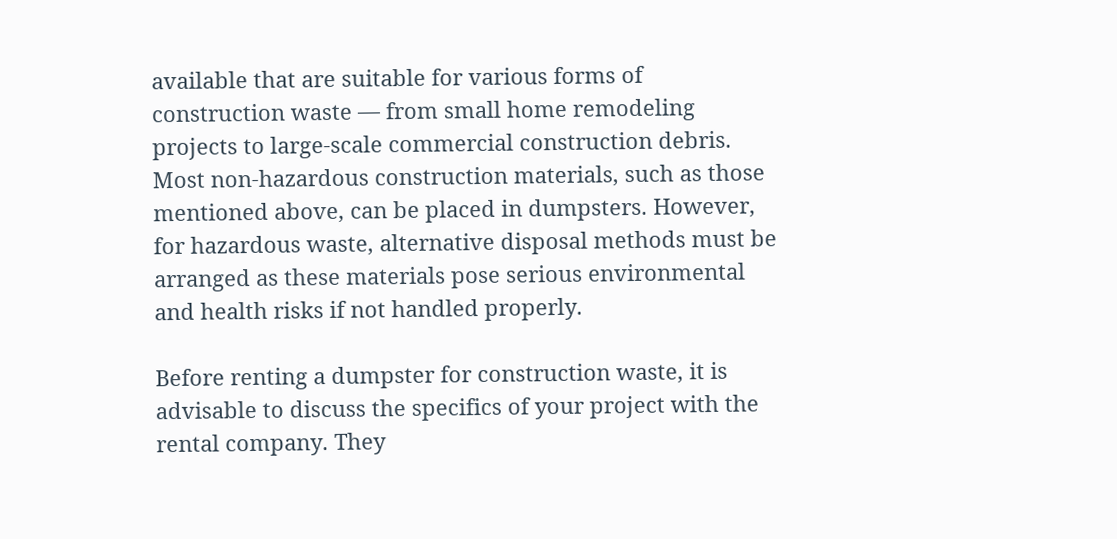available that are suitable for various forms of construction waste — from small home remodeling projects to large-scale commercial construction debris. Most non-hazardous construction materials, such as those mentioned above, can be placed in dumpsters. However, for hazardous waste, alternative disposal methods must be arranged as these materials pose serious environmental and health risks if not handled properly.

Before renting a dumpster for construction waste, it is advisable to discuss the specifics of your project with the rental company. They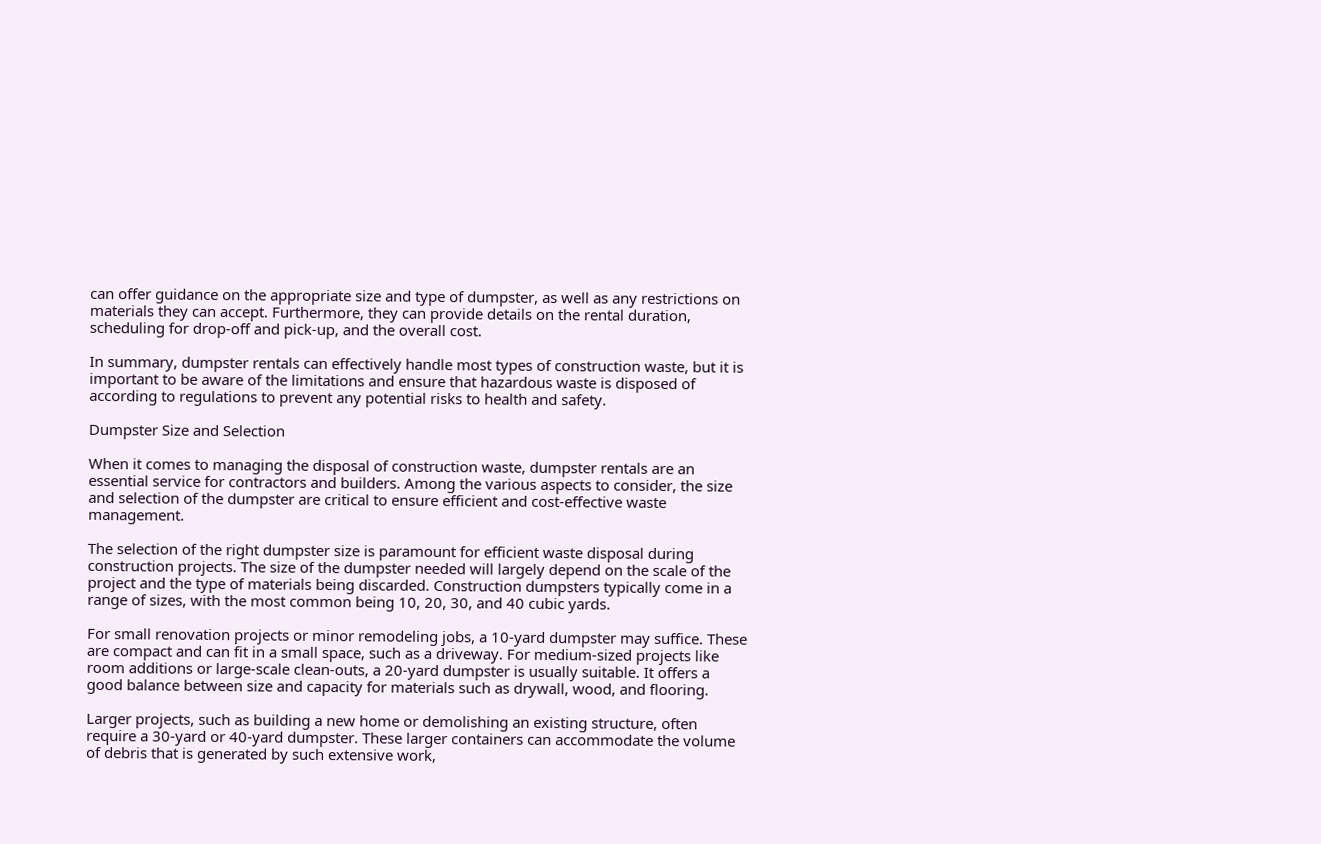can offer guidance on the appropriate size and type of dumpster, as well as any restrictions on materials they can accept. Furthermore, they can provide details on the rental duration, scheduling for drop-off and pick-up, and the overall cost.

In summary, dumpster rentals can effectively handle most types of construction waste, but it is important to be aware of the limitations and ensure that hazardous waste is disposed of according to regulations to prevent any potential risks to health and safety.

Dumpster Size and Selection

When it comes to managing the disposal of construction waste, dumpster rentals are an essential service for contractors and builders. Among the various aspects to consider, the size and selection of the dumpster are critical to ensure efficient and cost-effective waste management.

The selection of the right dumpster size is paramount for efficient waste disposal during construction projects. The size of the dumpster needed will largely depend on the scale of the project and the type of materials being discarded. Construction dumpsters typically come in a range of sizes, with the most common being 10, 20, 30, and 40 cubic yards.

For small renovation projects or minor remodeling jobs, a 10-yard dumpster may suffice. These are compact and can fit in a small space, such as a driveway. For medium-sized projects like room additions or large-scale clean-outs, a 20-yard dumpster is usually suitable. It offers a good balance between size and capacity for materials such as drywall, wood, and flooring.

Larger projects, such as building a new home or demolishing an existing structure, often require a 30-yard or 40-yard dumpster. These larger containers can accommodate the volume of debris that is generated by such extensive work,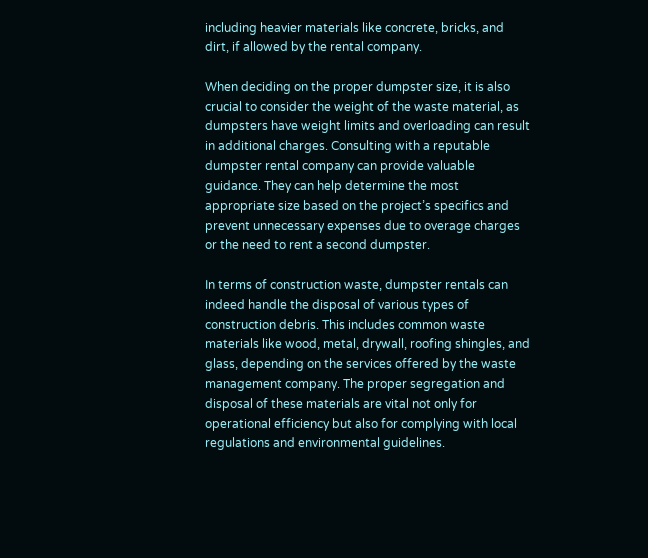including heavier materials like concrete, bricks, and dirt, if allowed by the rental company.

When deciding on the proper dumpster size, it is also crucial to consider the weight of the waste material, as dumpsters have weight limits and overloading can result in additional charges. Consulting with a reputable dumpster rental company can provide valuable guidance. They can help determine the most appropriate size based on the project’s specifics and prevent unnecessary expenses due to overage charges or the need to rent a second dumpster.

In terms of construction waste, dumpster rentals can indeed handle the disposal of various types of construction debris. This includes common waste materials like wood, metal, drywall, roofing shingles, and glass, depending on the services offered by the waste management company. The proper segregation and disposal of these materials are vital not only for operational efficiency but also for complying with local regulations and environmental guidelines.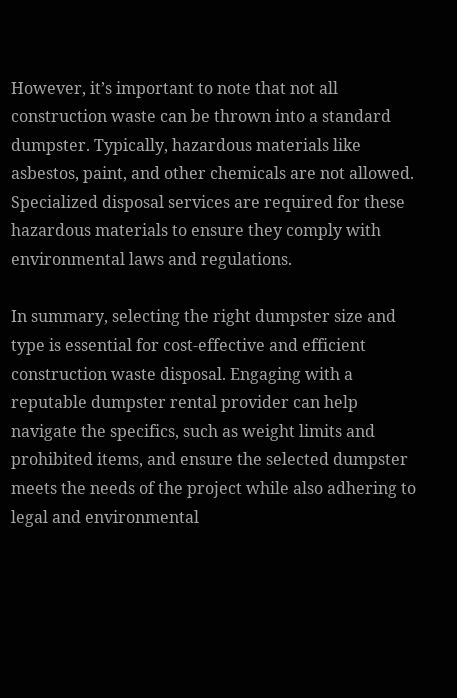However, it’s important to note that not all construction waste can be thrown into a standard dumpster. Typically, hazardous materials like asbestos, paint, and other chemicals are not allowed. Specialized disposal services are required for these hazardous materials to ensure they comply with environmental laws and regulations.

In summary, selecting the right dumpster size and type is essential for cost-effective and efficient construction waste disposal. Engaging with a reputable dumpster rental provider can help navigate the specifics, such as weight limits and prohibited items, and ensure the selected dumpster meets the needs of the project while also adhering to legal and environmental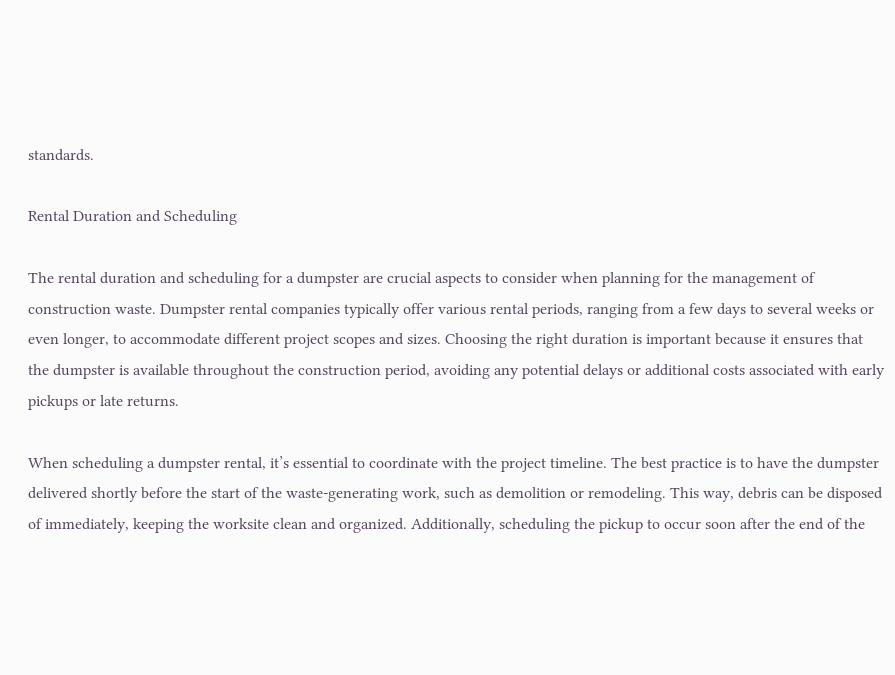standards.

Rental Duration and Scheduling

The rental duration and scheduling for a dumpster are crucial aspects to consider when planning for the management of construction waste. Dumpster rental companies typically offer various rental periods, ranging from a few days to several weeks or even longer, to accommodate different project scopes and sizes. Choosing the right duration is important because it ensures that the dumpster is available throughout the construction period, avoiding any potential delays or additional costs associated with early pickups or late returns.

When scheduling a dumpster rental, it’s essential to coordinate with the project timeline. The best practice is to have the dumpster delivered shortly before the start of the waste-generating work, such as demolition or remodeling. This way, debris can be disposed of immediately, keeping the worksite clean and organized. Additionally, scheduling the pickup to occur soon after the end of the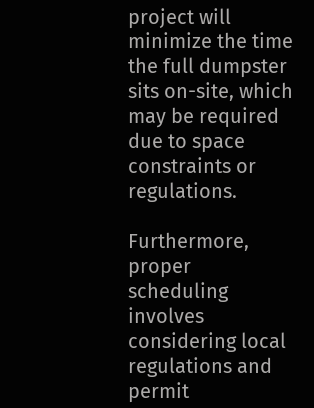project will minimize the time the full dumpster sits on-site, which may be required due to space constraints or regulations.

Furthermore, proper scheduling involves considering local regulations and permit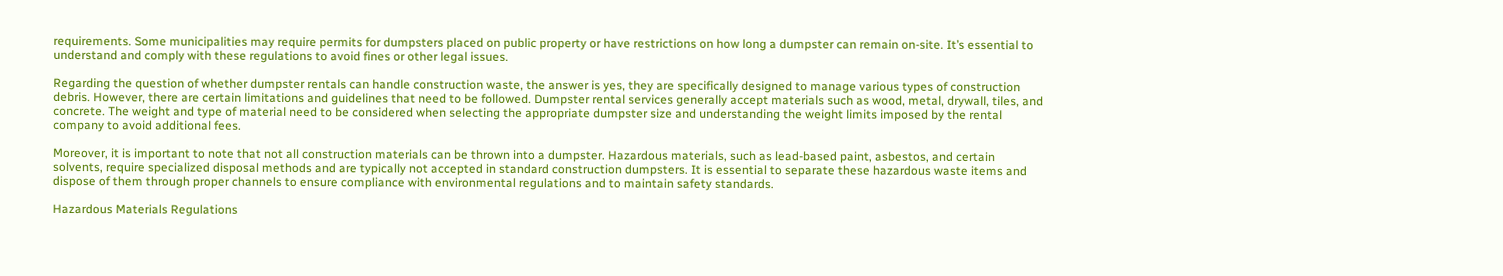requirements. Some municipalities may require permits for dumpsters placed on public property or have restrictions on how long a dumpster can remain on-site. It’s essential to understand and comply with these regulations to avoid fines or other legal issues.

Regarding the question of whether dumpster rentals can handle construction waste, the answer is yes, they are specifically designed to manage various types of construction debris. However, there are certain limitations and guidelines that need to be followed. Dumpster rental services generally accept materials such as wood, metal, drywall, tiles, and concrete. The weight and type of material need to be considered when selecting the appropriate dumpster size and understanding the weight limits imposed by the rental company to avoid additional fees.

Moreover, it is important to note that not all construction materials can be thrown into a dumpster. Hazardous materials, such as lead-based paint, asbestos, and certain solvents, require specialized disposal methods and are typically not accepted in standard construction dumpsters. It is essential to separate these hazardous waste items and dispose of them through proper channels to ensure compliance with environmental regulations and to maintain safety standards.

Hazardous Materials Regulations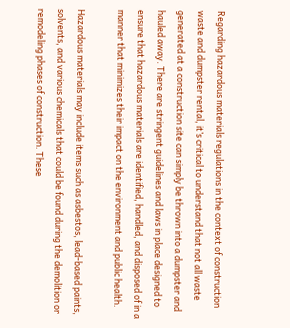Regarding hazardous materials regulations in the context of construction waste and dumpster rental, it’s critical to understand that not all waste generated at a construction site can simply be thrown into a dumpster and hauled away. There are stringent guidelines and laws in place designed to ensure that hazardous materials are identified, handled, and disposed of in a manner that minimizes their impact on the environment and public health.

Hazardous materials may include items such as asbestos, lead-based paints, solvents, and various chemicals that could be found during the demolition or remodeling phases of construction. These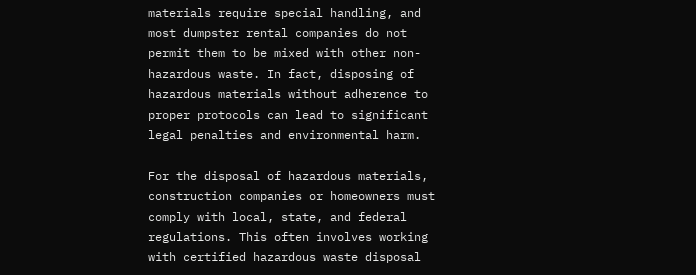materials require special handling, and most dumpster rental companies do not permit them to be mixed with other non-hazardous waste. In fact, disposing of hazardous materials without adherence to proper protocols can lead to significant legal penalties and environmental harm.

For the disposal of hazardous materials, construction companies or homeowners must comply with local, state, and federal regulations. This often involves working with certified hazardous waste disposal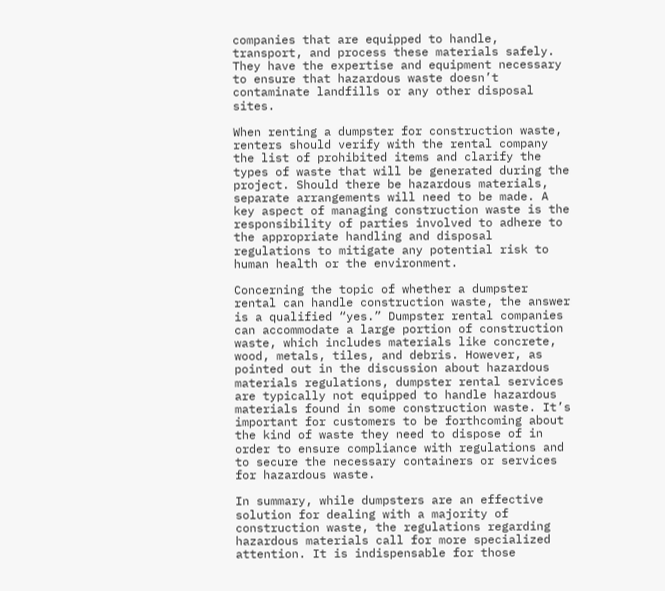companies that are equipped to handle, transport, and process these materials safely. They have the expertise and equipment necessary to ensure that hazardous waste doesn’t contaminate landfills or any other disposal sites.

When renting a dumpster for construction waste, renters should verify with the rental company the list of prohibited items and clarify the types of waste that will be generated during the project. Should there be hazardous materials, separate arrangements will need to be made. A key aspect of managing construction waste is the responsibility of parties involved to adhere to the appropriate handling and disposal regulations to mitigate any potential risk to human health or the environment.

Concerning the topic of whether a dumpster rental can handle construction waste, the answer is a qualified “yes.” Dumpster rental companies can accommodate a large portion of construction waste, which includes materials like concrete, wood, metals, tiles, and debris. However, as pointed out in the discussion about hazardous materials regulations, dumpster rental services are typically not equipped to handle hazardous materials found in some construction waste. It’s important for customers to be forthcoming about the kind of waste they need to dispose of in order to ensure compliance with regulations and to secure the necessary containers or services for hazardous waste.

In summary, while dumpsters are an effective solution for dealing with a majority of construction waste, the regulations regarding hazardous materials call for more specialized attention. It is indispensable for those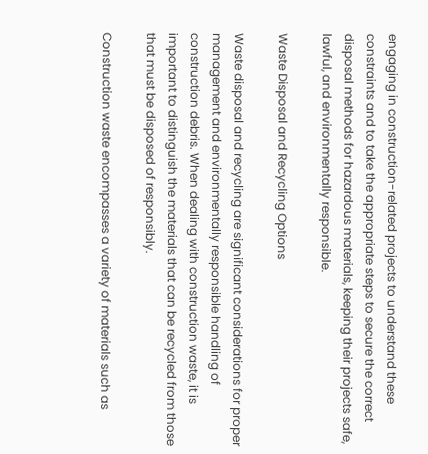engaging in construction-related projects to understand these constraints and to take the appropriate steps to secure the correct disposal methods for hazardous materials, keeping their projects safe, lawful, and environmentally responsible.

Waste Disposal and Recycling Options

Waste disposal and recycling are significant considerations for proper management and environmentally responsible handling of construction debris. When dealing with construction waste, it is important to distinguish the materials that can be recycled from those that must be disposed of responsibly.

Construction waste encompasses a variety of materials such as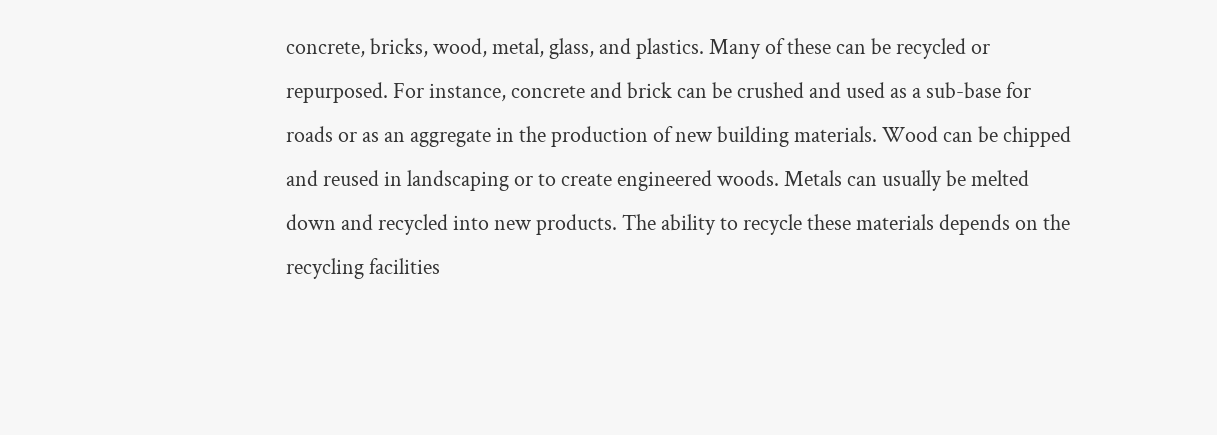concrete, bricks, wood, metal, glass, and plastics. Many of these can be recycled or repurposed. For instance, concrete and brick can be crushed and used as a sub-base for roads or as an aggregate in the production of new building materials. Wood can be chipped and reused in landscaping or to create engineered woods. Metals can usually be melted down and recycled into new products. The ability to recycle these materials depends on the recycling facilities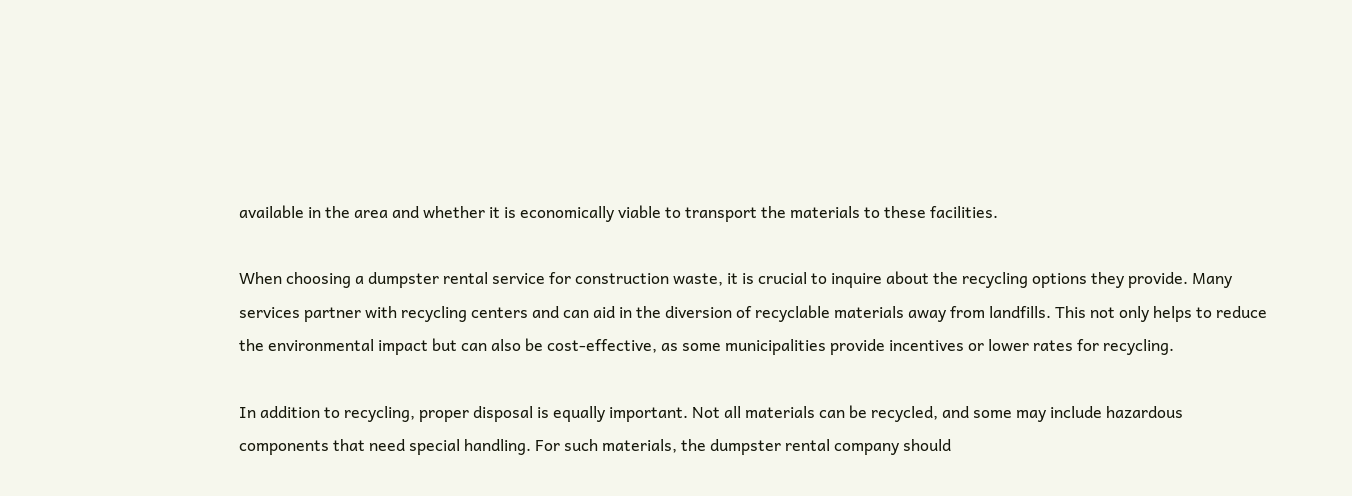available in the area and whether it is economically viable to transport the materials to these facilities.

When choosing a dumpster rental service for construction waste, it is crucial to inquire about the recycling options they provide. Many services partner with recycling centers and can aid in the diversion of recyclable materials away from landfills. This not only helps to reduce the environmental impact but can also be cost-effective, as some municipalities provide incentives or lower rates for recycling.

In addition to recycling, proper disposal is equally important. Not all materials can be recycled, and some may include hazardous components that need special handling. For such materials, the dumpster rental company should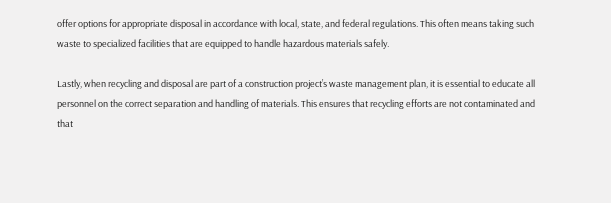offer options for appropriate disposal in accordance with local, state, and federal regulations. This often means taking such waste to specialized facilities that are equipped to handle hazardous materials safely.

Lastly, when recycling and disposal are part of a construction project’s waste management plan, it is essential to educate all personnel on the correct separation and handling of materials. This ensures that recycling efforts are not contaminated and that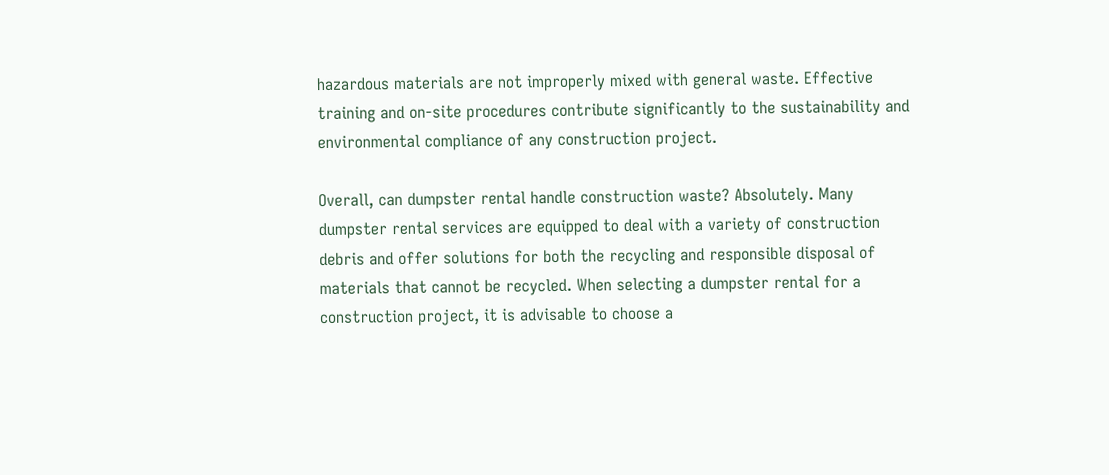hazardous materials are not improperly mixed with general waste. Effective training and on-site procedures contribute significantly to the sustainability and environmental compliance of any construction project.

Overall, can dumpster rental handle construction waste? Absolutely. Many dumpster rental services are equipped to deal with a variety of construction debris and offer solutions for both the recycling and responsible disposal of materials that cannot be recycled. When selecting a dumpster rental for a construction project, it is advisable to choose a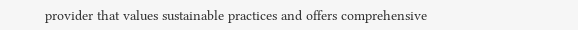provider that values sustainable practices and offers comprehensive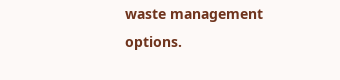waste management options.